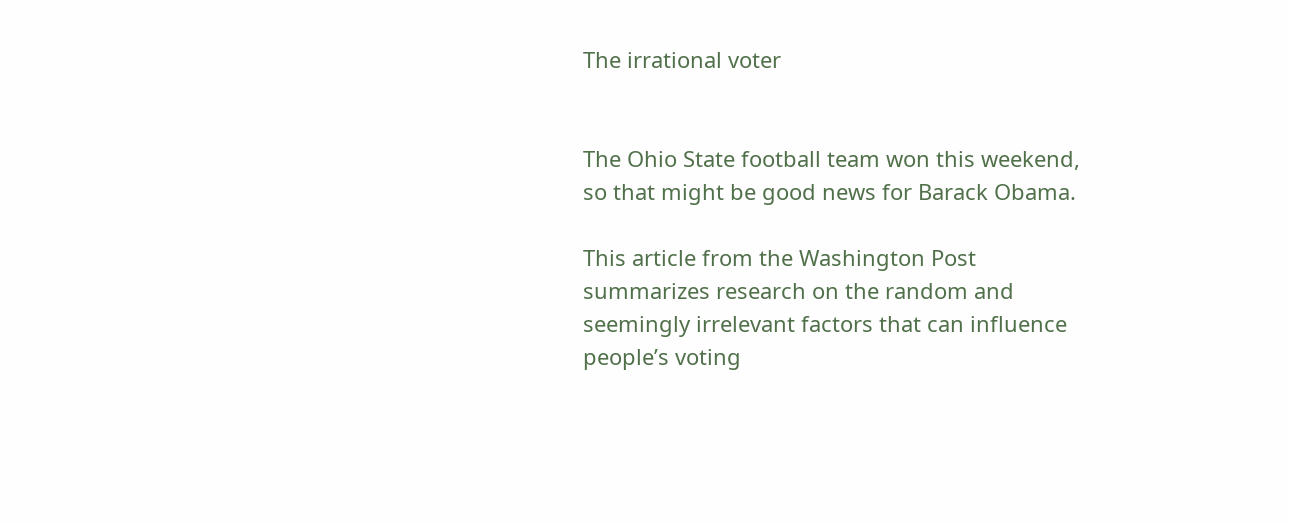The irrational voter


The Ohio State football team won this weekend, so that might be good news for Barack Obama.

This article from the Washington Post summarizes research on the random and seemingly irrelevant factors that can influence people’s voting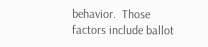behavior.  Those factors include ballot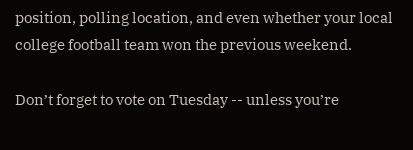position, polling location, and even whether your local college football team won the previous weekend.

Don’t forget to vote on Tuesday -- unless you’re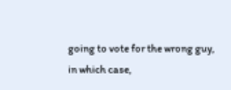going to vote for the wrong guy, in which case,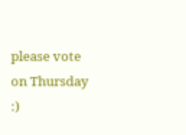please vote on Thursday  :)